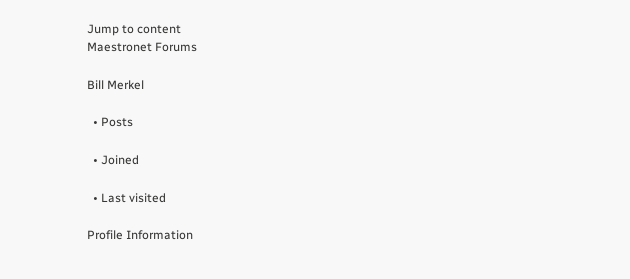Jump to content
Maestronet Forums

Bill Merkel

  • Posts

  • Joined

  • Last visited

Profile Information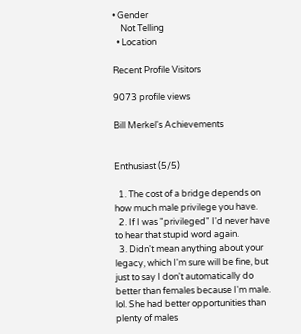• Gender
    Not Telling
  • Location

Recent Profile Visitors

9073 profile views

Bill Merkel's Achievements


Enthusiast (5/5)

  1. The cost of a bridge depends on how much male privilege you have.
  2. If I was "privileged" I'd never have to hear that stupid word again.
  3. Didn't mean anything about your legacy, which I'm sure will be fine, but just to say I don't automatically do better than females because I'm male. lol. She had better opportunities than plenty of males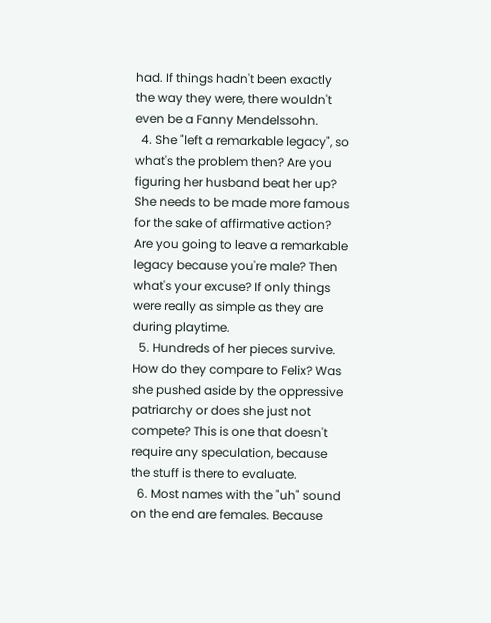had. If things hadn't been exactly the way they were, there wouldn't even be a Fanny Mendelssohn.
  4. She "left a remarkable legacy", so what's the problem then? Are you figuring her husband beat her up? She needs to be made more famous for the sake of affirmative action? Are you going to leave a remarkable legacy because you're male? Then what's your excuse? If only things were really as simple as they are during playtime.
  5. Hundreds of her pieces survive. How do they compare to Felix? Was she pushed aside by the oppressive patriarchy or does she just not compete? This is one that doesn't require any speculation, because the stuff is there to evaluate.
  6. Most names with the "uh" sound on the end are females. Because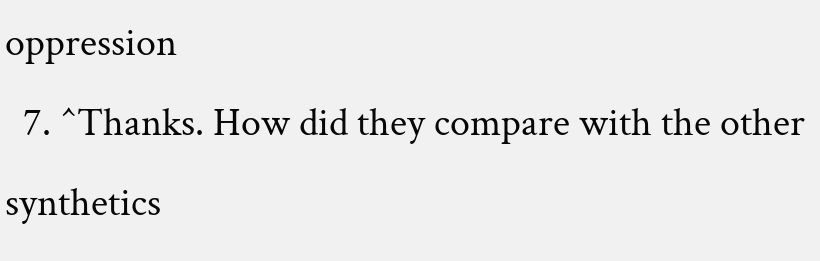oppression
  7. ^Thanks. How did they compare with the other synthetics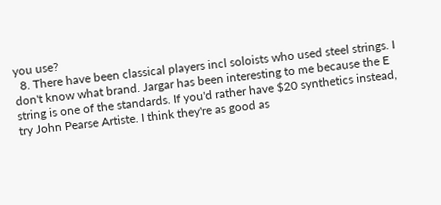you use?
  8. There have been classical players incl soloists who used steel strings. I don't know what brand. Jargar has been interesting to me because the E string is one of the standards. If you'd rather have $20 synthetics instead, try John Pearse Artiste. I think they're as good as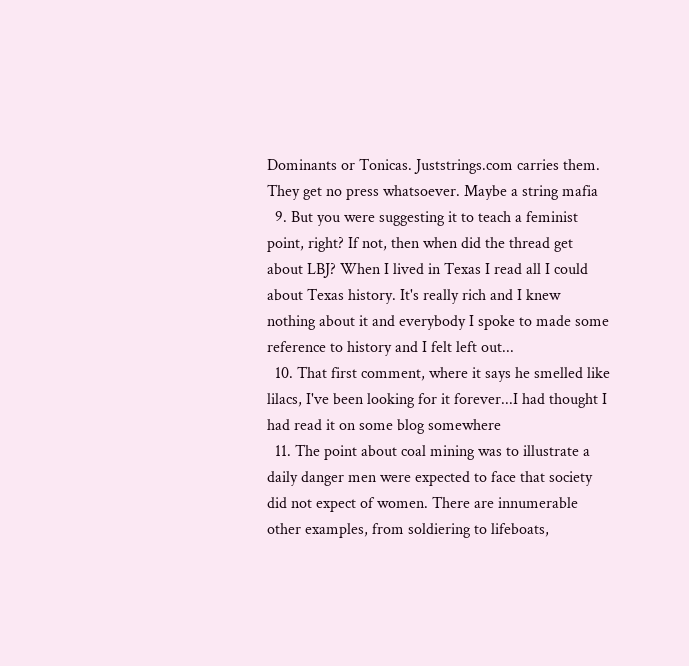Dominants or Tonicas. Juststrings.com carries them. They get no press whatsoever. Maybe a string mafia
  9. But you were suggesting it to teach a feminist point, right? If not, then when did the thread get about LBJ? When I lived in Texas I read all I could about Texas history. It's really rich and I knew nothing about it and everybody I spoke to made some reference to history and I felt left out...
  10. That first comment, where it says he smelled like lilacs, I've been looking for it forever...I had thought I had read it on some blog somewhere
  11. The point about coal mining was to illustrate a daily danger men were expected to face that society did not expect of women. There are innumerable other examples, from soldiering to lifeboats,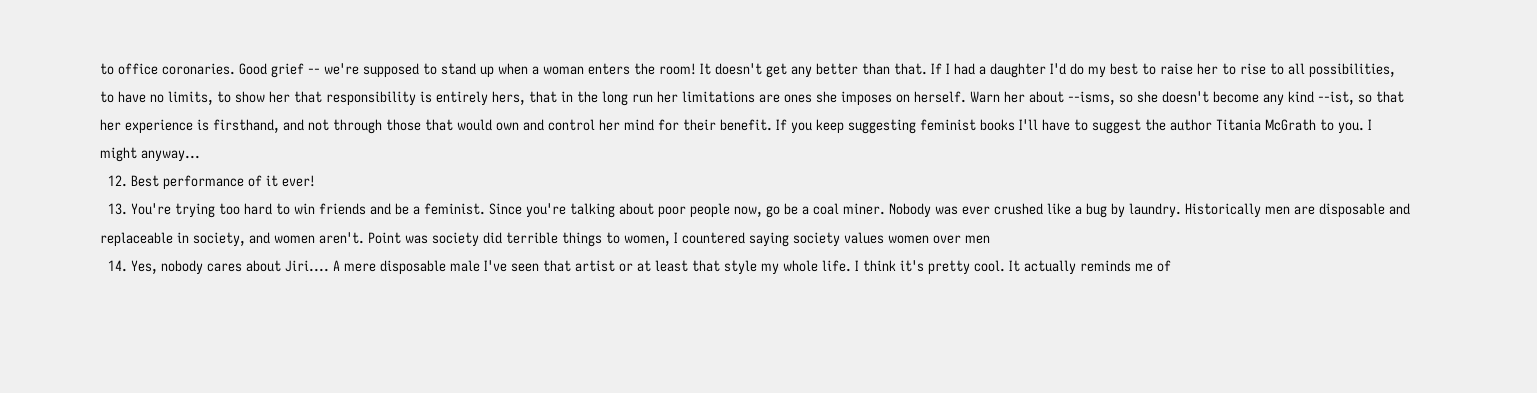to office coronaries. Good grief -- we're supposed to stand up when a woman enters the room! It doesn't get any better than that. If I had a daughter I'd do my best to raise her to rise to all possibilities, to have no limits, to show her that responsibility is entirely hers, that in the long run her limitations are ones she imposes on herself. Warn her about --isms, so she doesn't become any kind --ist, so that her experience is firsthand, and not through those that would own and control her mind for their benefit. If you keep suggesting feminist books I'll have to suggest the author Titania McGrath to you. I might anyway...
  12. Best performance of it ever!
  13. You're trying too hard to win friends and be a feminist. Since you're talking about poor people now, go be a coal miner. Nobody was ever crushed like a bug by laundry. Historically men are disposable and replaceable in society, and women aren't. Point was society did terrible things to women, I countered saying society values women over men
  14. Yes, nobody cares about Jiri.... A mere disposable male I've seen that artist or at least that style my whole life. I think it's pretty cool. It actually reminds me of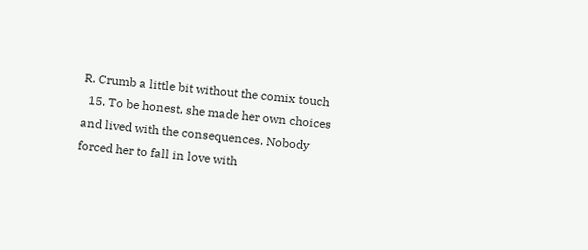R. Crumb a little bit without the comix touch
  15. To be honest, she made her own choices and lived with the consequences. Nobody forced her to fall in love with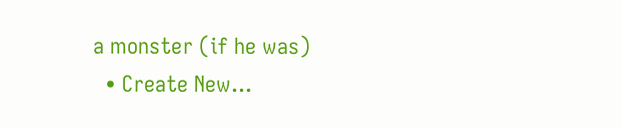a monster (if he was)
  • Create New...